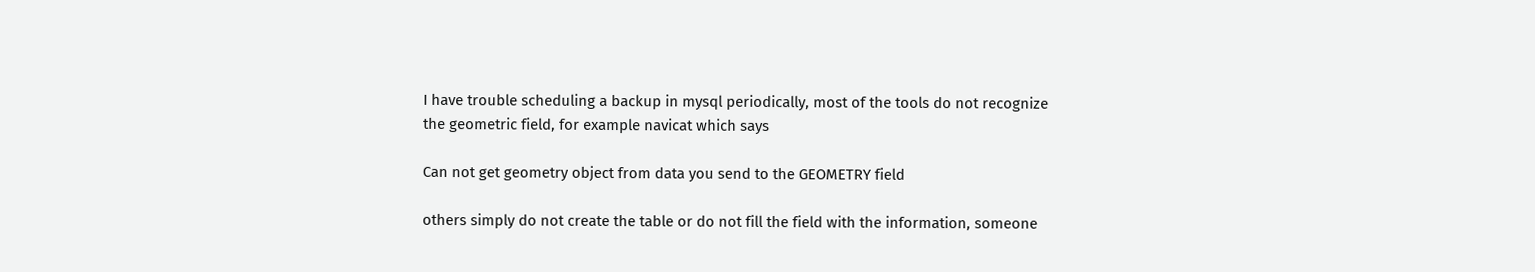I have trouble scheduling a backup in mysql periodically, most of the tools do not recognize the geometric field, for example navicat which says

Can not get geometry object from data you send to the GEOMETRY field

others simply do not create the table or do not fill the field with the information, someone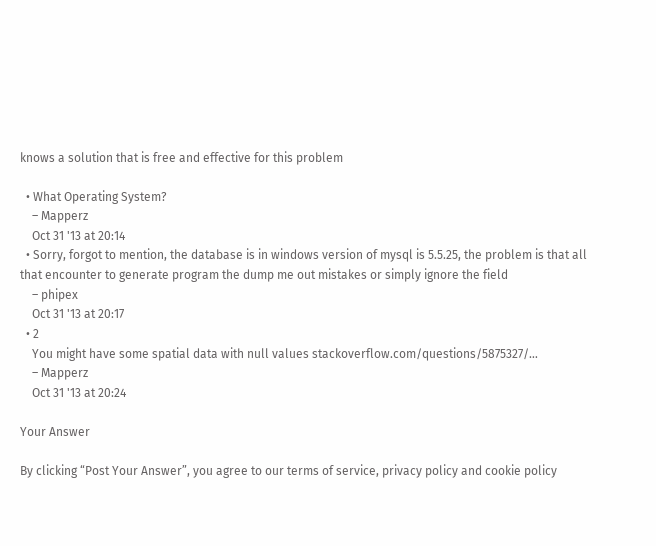knows a solution that is free and effective for this problem

  • What Operating System?
    – Mapperz
    Oct 31 '13 at 20:14
  • Sorry, forgot to mention, the database is in windows version of mysql is 5.5.25, the problem is that all that encounter to generate program the dump me out mistakes or simply ignore the field
    – phipex
    Oct 31 '13 at 20:17
  • 2
    You might have some spatial data with null values stackoverflow.com/questions/5875327/…
    – Mapperz
    Oct 31 '13 at 20:24

Your Answer

By clicking “Post Your Answer”, you agree to our terms of service, privacy policy and cookie policy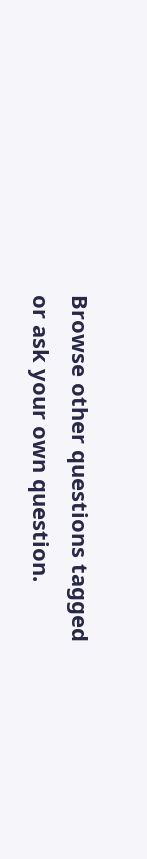Browse other questions tagged or ask your own question.